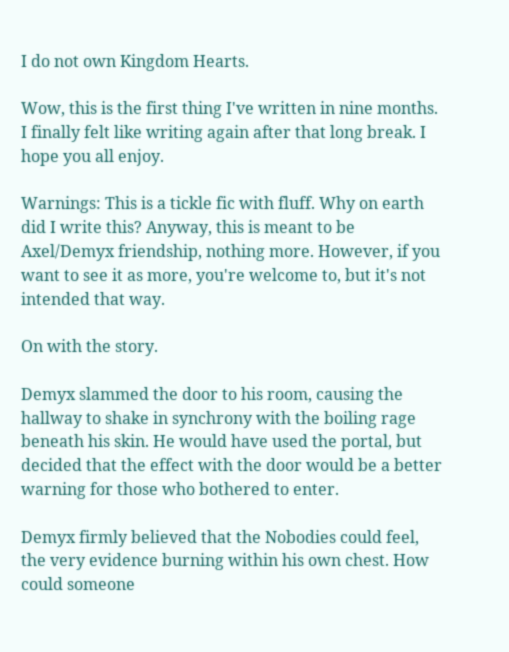I do not own Kingdom Hearts.

Wow, this is the first thing I've written in nine months. I finally felt like writing again after that long break. I hope you all enjoy.

Warnings: This is a tickle fic with fluff. Why on earth did I write this? Anyway, this is meant to be Axel/Demyx friendship, nothing more. However, if you want to see it as more, you're welcome to, but it's not intended that way.

On with the story.

Demyx slammed the door to his room, causing the hallway to shake in synchrony with the boiling rage beneath his skin. He would have used the portal, but decided that the effect with the door would be a better warning for those who bothered to enter.

Demyx firmly believed that the Nobodies could feel, the very evidence burning within his own chest. How could someone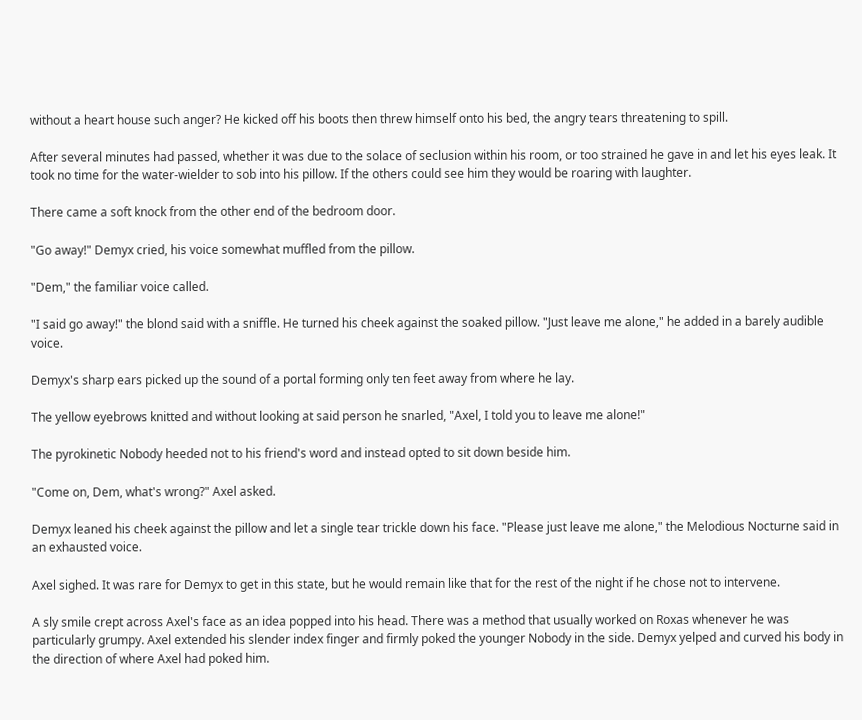without a heart house such anger? He kicked off his boots then threw himself onto his bed, the angry tears threatening to spill.

After several minutes had passed, whether it was due to the solace of seclusion within his room, or too strained he gave in and let his eyes leak. It took no time for the water-wielder to sob into his pillow. If the others could see him they would be roaring with laughter.

There came a soft knock from the other end of the bedroom door.

"Go away!" Demyx cried, his voice somewhat muffled from the pillow.

"Dem," the familiar voice called.

"I said go away!" the blond said with a sniffle. He turned his cheek against the soaked pillow. "Just leave me alone," he added in a barely audible voice.

Demyx's sharp ears picked up the sound of a portal forming only ten feet away from where he lay.

The yellow eyebrows knitted and without looking at said person he snarled, "Axel, I told you to leave me alone!"

The pyrokinetic Nobody heeded not to his friend's word and instead opted to sit down beside him.

"Come on, Dem, what's wrong?" Axel asked.

Demyx leaned his cheek against the pillow and let a single tear trickle down his face. "Please just leave me alone," the Melodious Nocturne said in an exhausted voice.

Axel sighed. It was rare for Demyx to get in this state, but he would remain like that for the rest of the night if he chose not to intervene.

A sly smile crept across Axel's face as an idea popped into his head. There was a method that usually worked on Roxas whenever he was particularly grumpy. Axel extended his slender index finger and firmly poked the younger Nobody in the side. Demyx yelped and curved his body in the direction of where Axel had poked him.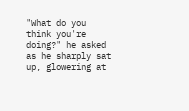"What do you think you're doing?" he asked as he sharply sat up, glowering at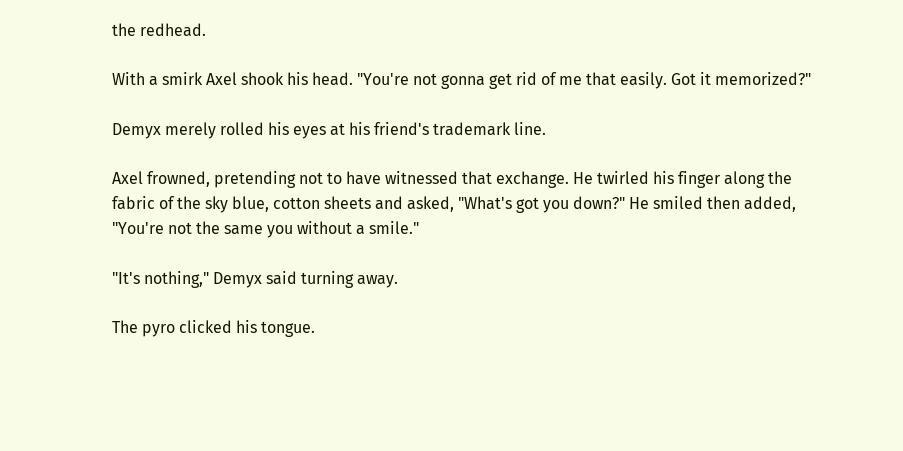the redhead.

With a smirk Axel shook his head. "You're not gonna get rid of me that easily. Got it memorized?"

Demyx merely rolled his eyes at his friend's trademark line.

Axel frowned, pretending not to have witnessed that exchange. He twirled his finger along the fabric of the sky blue, cotton sheets and asked, "What's got you down?" He smiled then added, "You're not the same you without a smile."

"It's nothing," Demyx said turning away.

The pyro clicked his tongue.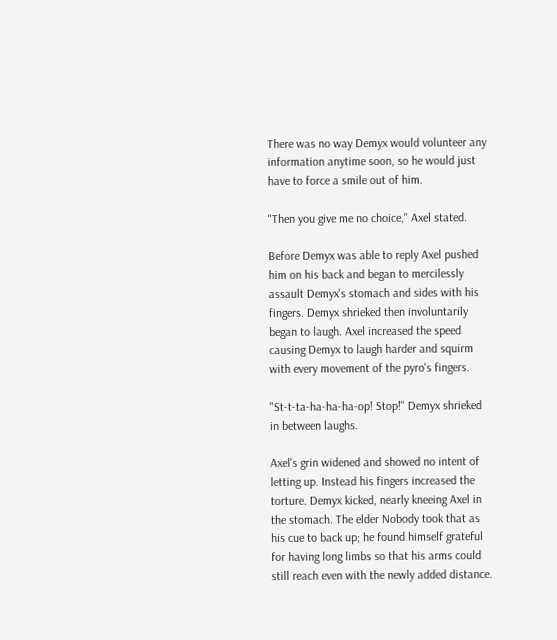There was no way Demyx would volunteer any information anytime soon, so he would just have to force a smile out of him.

"Then you give me no choice," Axel stated.

Before Demyx was able to reply Axel pushed him on his back and began to mercilessly assault Demyx's stomach and sides with his fingers. Demyx shrieked then involuntarily began to laugh. Axel increased the speed causing Demyx to laugh harder and squirm with every movement of the pyro's fingers.

"St-t-ta-ha-ha-ha-op! Stop!" Demyx shrieked in between laughs.

Axel's grin widened and showed no intent of letting up. Instead his fingers increased the torture. Demyx kicked, nearly kneeing Axel in the stomach. The elder Nobody took that as his cue to back up; he found himself grateful for having long limbs so that his arms could still reach even with the newly added distance.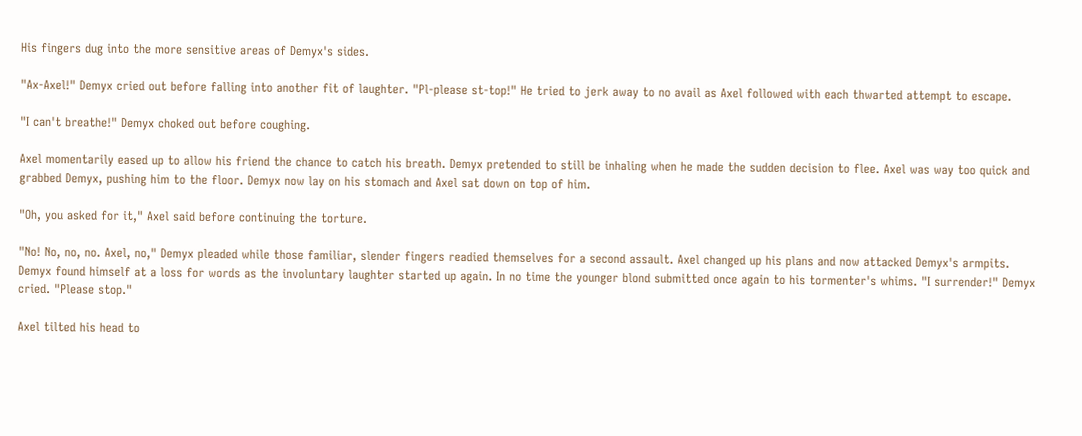His fingers dug into the more sensitive areas of Demyx's sides.

"Ax-Axel!" Demyx cried out before falling into another fit of laughter. "Pl-please st-top!" He tried to jerk away to no avail as Axel followed with each thwarted attempt to escape.

"I can't breathe!" Demyx choked out before coughing.

Axel momentarily eased up to allow his friend the chance to catch his breath. Demyx pretended to still be inhaling when he made the sudden decision to flee. Axel was way too quick and grabbed Demyx, pushing him to the floor. Demyx now lay on his stomach and Axel sat down on top of him.

"Oh, you asked for it," Axel said before continuing the torture.

"No! No, no, no. Axel, no," Demyx pleaded while those familiar, slender fingers readied themselves for a second assault. Axel changed up his plans and now attacked Demyx's armpits. Demyx found himself at a loss for words as the involuntary laughter started up again. In no time the younger blond submitted once again to his tormenter's whims. "I surrender!" Demyx cried. "Please stop."

Axel tilted his head to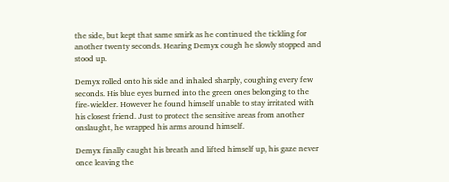the side, but kept that same smirk as he continued the tickling for another twenty seconds. Hearing Demyx cough he slowly stopped and stood up.

Demyx rolled onto his side and inhaled sharply, coughing every few seconds. His blue eyes burned into the green ones belonging to the fire-wielder. However he found himself unable to stay irritated with his closest friend. Just to protect the sensitive areas from another onslaught, he wrapped his arms around himself.

Demyx finally caught his breath and lifted himself up, his gaze never once leaving the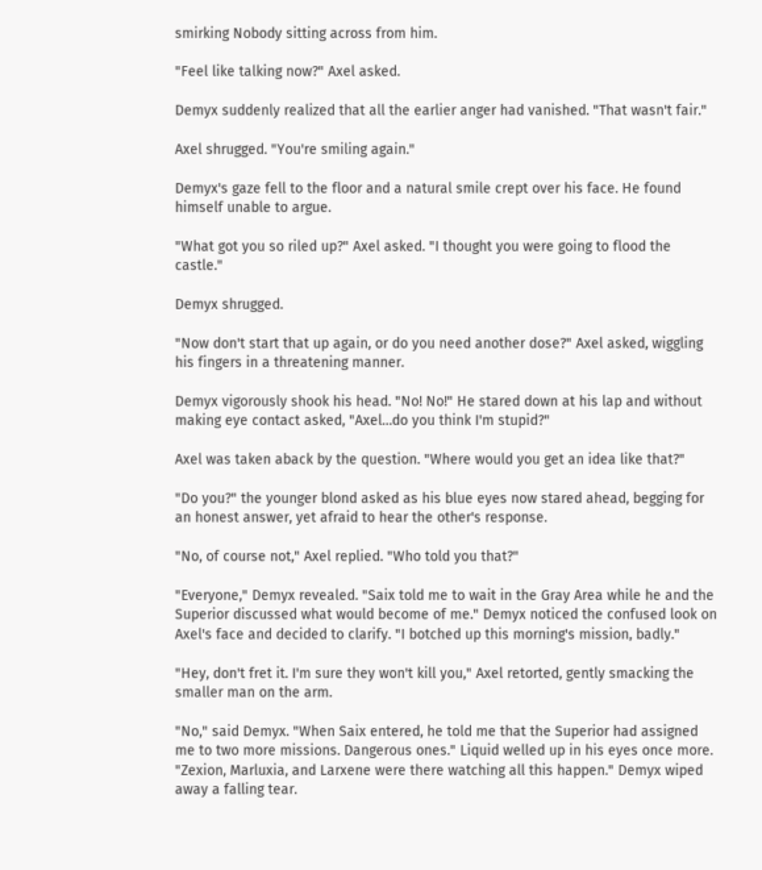smirking Nobody sitting across from him.

"Feel like talking now?" Axel asked.

Demyx suddenly realized that all the earlier anger had vanished. "That wasn't fair."

Axel shrugged. "You're smiling again."

Demyx's gaze fell to the floor and a natural smile crept over his face. He found himself unable to argue.

"What got you so riled up?" Axel asked. "I thought you were going to flood the castle."

Demyx shrugged.

"Now don't start that up again, or do you need another dose?" Axel asked, wiggling his fingers in a threatening manner.

Demyx vigorously shook his head. "No! No!" He stared down at his lap and without making eye contact asked, "Axel…do you think I'm stupid?"

Axel was taken aback by the question. "Where would you get an idea like that?"

"Do you?" the younger blond asked as his blue eyes now stared ahead, begging for an honest answer, yet afraid to hear the other's response.

"No, of course not," Axel replied. "Who told you that?"

"Everyone," Demyx revealed. "Saix told me to wait in the Gray Area while he and the Superior discussed what would become of me." Demyx noticed the confused look on Axel's face and decided to clarify. "I botched up this morning's mission, badly."

"Hey, don't fret it. I'm sure they won't kill you," Axel retorted, gently smacking the smaller man on the arm.

"No," said Demyx. "When Saix entered, he told me that the Superior had assigned me to two more missions. Dangerous ones." Liquid welled up in his eyes once more. "Zexion, Marluxia, and Larxene were there watching all this happen." Demyx wiped away a falling tear.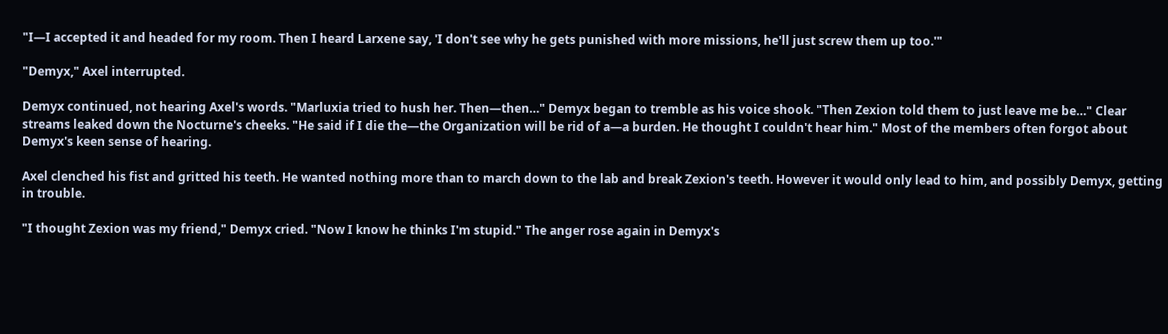"I—I accepted it and headed for my room. Then I heard Larxene say, 'I don't see why he gets punished with more missions, he'll just screw them up too.'"

"Demyx," Axel interrupted.

Demyx continued, not hearing Axel's words. "Marluxia tried to hush her. Then—then…" Demyx began to tremble as his voice shook. "Then Zexion told them to just leave me be…" Clear streams leaked down the Nocturne's cheeks. "He said if I die the—the Organization will be rid of a—a burden. He thought I couldn't hear him." Most of the members often forgot about Demyx's keen sense of hearing.

Axel clenched his fist and gritted his teeth. He wanted nothing more than to march down to the lab and break Zexion's teeth. However it would only lead to him, and possibly Demyx, getting in trouble.

"I thought Zexion was my friend," Demyx cried. "Now I know he thinks I'm stupid." The anger rose again in Demyx's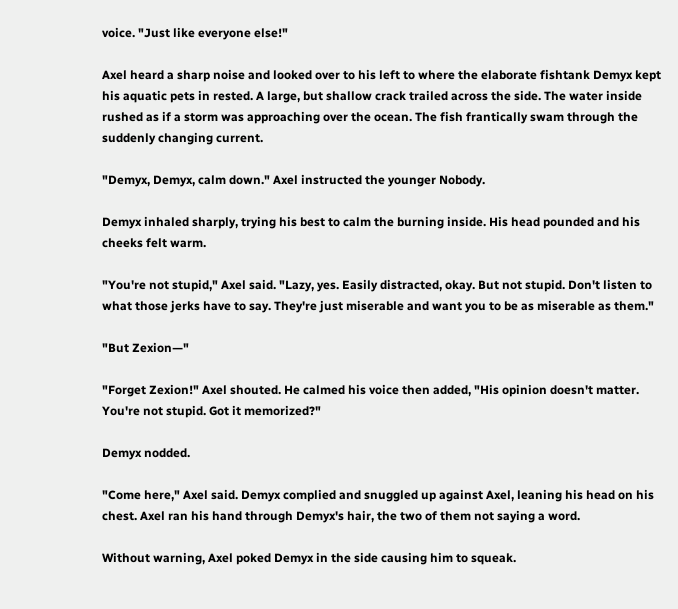voice. "Just like everyone else!"

Axel heard a sharp noise and looked over to his left to where the elaborate fishtank Demyx kept his aquatic pets in rested. A large, but shallow crack trailed across the side. The water inside rushed as if a storm was approaching over the ocean. The fish frantically swam through the suddenly changing current.

"Demyx, Demyx, calm down." Axel instructed the younger Nobody.

Demyx inhaled sharply, trying his best to calm the burning inside. His head pounded and his cheeks felt warm.

"You're not stupid," Axel said. "Lazy, yes. Easily distracted, okay. But not stupid. Don't listen to what those jerks have to say. They're just miserable and want you to be as miserable as them."

"But Zexion—"

"Forget Zexion!" Axel shouted. He calmed his voice then added, "His opinion doesn't matter. You're not stupid. Got it memorized?"

Demyx nodded.

"Come here," Axel said. Demyx complied and snuggled up against Axel, leaning his head on his chest. Axel ran his hand through Demyx's hair, the two of them not saying a word.

Without warning, Axel poked Demyx in the side causing him to squeak.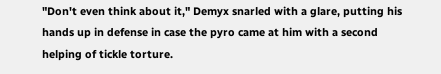"Don't even think about it," Demyx snarled with a glare, putting his hands up in defense in case the pyro came at him with a second helping of tickle torture.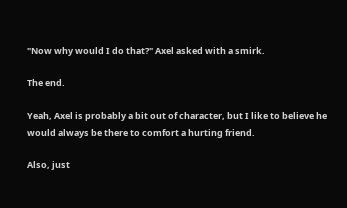"Now why would I do that?" Axel asked with a smirk.

The end.

Yeah, Axel is probably a bit out of character, but I like to believe he would always be there to comfort a hurting friend.

Also, just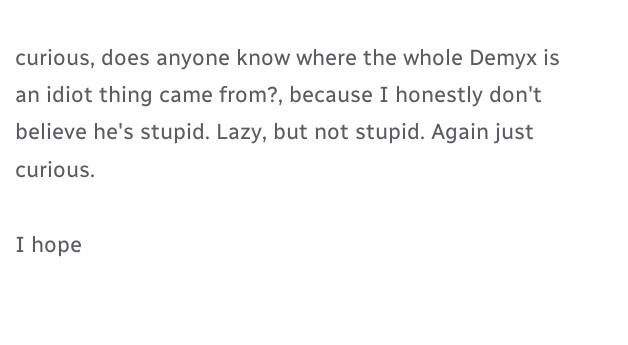curious, does anyone know where the whole Demyx is an idiot thing came from?, because I honestly don't believe he's stupid. Lazy, but not stupid. Again just curious.

I hope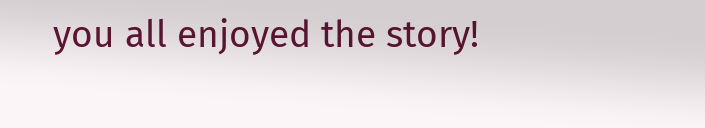you all enjoyed the story!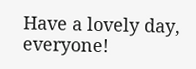Have a lovely day, everyone!